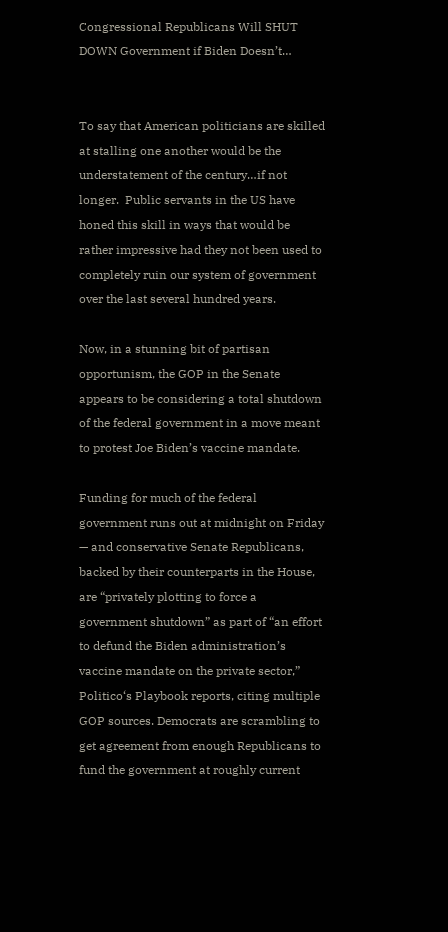Congressional Republicans Will SHUT DOWN Government if Biden Doesn’t…


To say that American politicians are skilled at stalling one another would be the understatement of the century…if not longer.  Public servants in the US have honed this skill in ways that would be rather impressive had they not been used to completely ruin our system of government over the last several hundred years.

Now, in a stunning bit of partisan opportunism, the GOP in the Senate appears to be considering a total shutdown of the federal government in a move meant to protest Joe Biden’s vaccine mandate.

Funding for much of the federal government runs out at midnight on Friday — and conservative Senate Republicans, backed by their counterparts in the House, are “privately plotting to force a government shutdown” as part of “an effort to defund the Biden administration’s vaccine mandate on the private sector,” Politico‘s Playbook reports, citing multiple GOP sources. Democrats are scrambling to get agreement from enough Republicans to fund the government at roughly current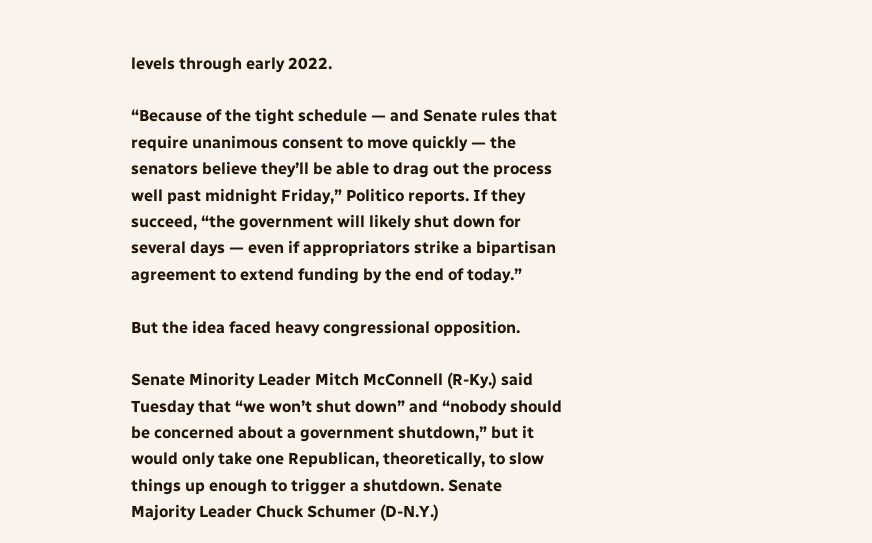levels through early 2022.

“Because of the tight schedule — and Senate rules that require unanimous consent to move quickly — the senators believe they’ll be able to drag out the process well past midnight Friday,” Politico reports. If they succeed, “the government will likely shut down for several days — even if appropriators strike a bipartisan agreement to extend funding by the end of today.”

But the idea faced heavy congressional opposition.

Senate Minority Leader Mitch McConnell (R-Ky.) said Tuesday that “we won’t shut down” and “nobody should be concerned about a government shutdown,” but it would only take one Republican, theoretically, to slow things up enough to trigger a shutdown. Senate Majority Leader Chuck Schumer (D-N.Y.)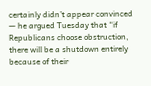certainly didn’t appear convinced — he argued Tuesday that “if Republicans choose obstruction, there will be a shutdown entirely because of their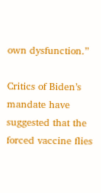own dysfunction.”

Critics of Biden’s mandate have suggested that the forced vaccine flies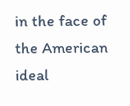in the face of the American ideal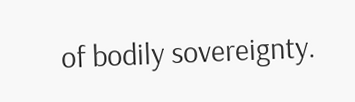of bodily sovereignty.